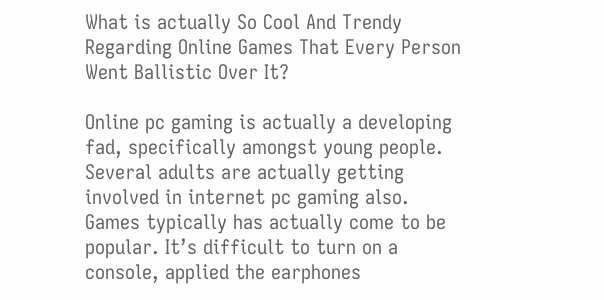What is actually So Cool And Trendy Regarding Online Games That Every Person Went Ballistic Over It?

Online pc gaming is actually a developing fad, specifically amongst young people. Several adults are actually getting involved in internet pc gaming also. Games typically has actually come to be popular. It’s difficult to turn on a console, applied the earphones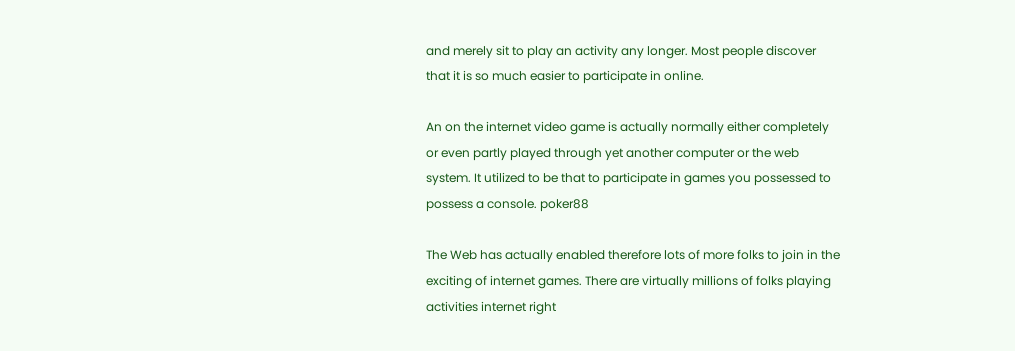and merely sit to play an activity any longer. Most people discover that it is so much easier to participate in online.

An on the internet video game is actually normally either completely or even partly played through yet another computer or the web system. It utilized to be that to participate in games you possessed to possess a console. poker88

The Web has actually enabled therefore lots of more folks to join in the exciting of internet games. There are virtually millions of folks playing activities internet right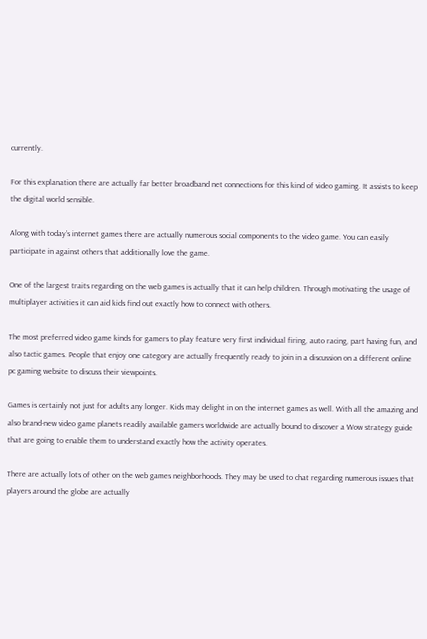currently.

For this explanation there are actually far better broadband net connections for this kind of video gaming. It assists to keep the digital world sensible.

Along with today’s internet games there are actually numerous social components to the video game. You can easily participate in against others that additionally love the game.

One of the largest traits regarding on the web games is actually that it can help children. Through motivating the usage of multiplayer activities it can aid kids find out exactly how to connect with others.

The most preferred video game kinds for gamers to play feature very first individual firing, auto racing, part having fun, and also tactic games. People that enjoy one category are actually frequently ready to join in a discussion on a different online pc gaming website to discuss their viewpoints.

Games is certainly not just for adults any longer. Kids may delight in on the internet games as well. With all the amazing and also brand-new video game planets readily available gamers worldwide are actually bound to discover a Wow strategy guide that are going to enable them to understand exactly how the activity operates.

There are actually lots of other on the web games neighborhoods. They may be used to chat regarding numerous issues that players around the globe are actually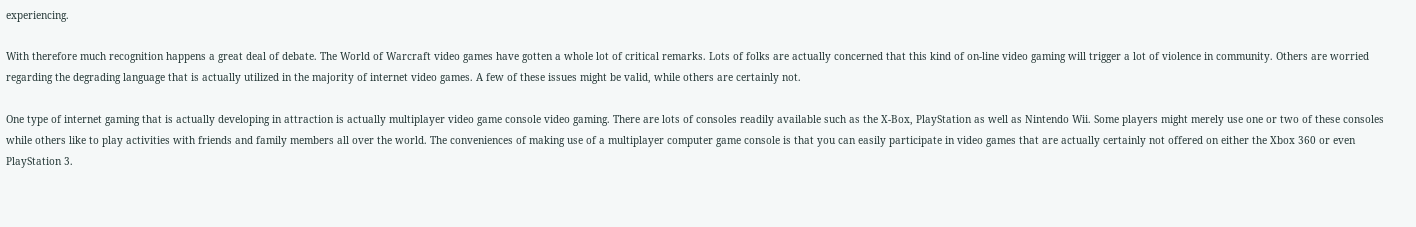experiencing.

With therefore much recognition happens a great deal of debate. The World of Warcraft video games have gotten a whole lot of critical remarks. Lots of folks are actually concerned that this kind of on-line video gaming will trigger a lot of violence in community. Others are worried regarding the degrading language that is actually utilized in the majority of internet video games. A few of these issues might be valid, while others are certainly not.

One type of internet gaming that is actually developing in attraction is actually multiplayer video game console video gaming. There are lots of consoles readily available such as the X-Box, PlayStation as well as Nintendo Wii. Some players might merely use one or two of these consoles while others like to play activities with friends and family members all over the world. The conveniences of making use of a multiplayer computer game console is that you can easily participate in video games that are actually certainly not offered on either the Xbox 360 or even PlayStation 3.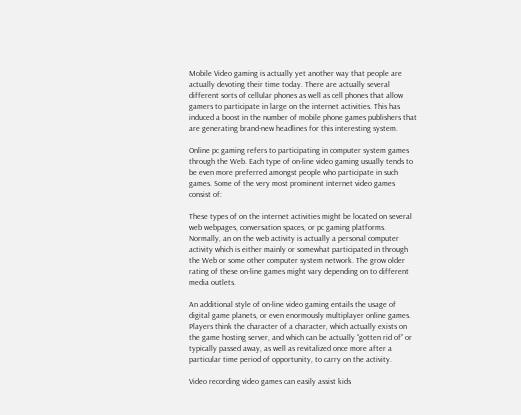Mobile Video gaming is actually yet another way that people are actually devoting their time today. There are actually several different sorts of cellular phones as well as cell phones that allow gamers to participate in large on the internet activities. This has induced a boost in the number of mobile phone games publishers that are generating brand-new headlines for this interesting system.

Online pc gaming refers to participating in computer system games through the Web. Each type of on-line video gaming usually tends to be even more preferred amongst people who participate in such games. Some of the very most prominent internet video games consist of:

These types of on the internet activities might be located on several web webpages, conversation spaces, or pc gaming platforms. Normally, an on the web activity is actually a personal computer activity which is either mainly or somewhat participated in through the Web or some other computer system network. The grow older rating of these on-line games might vary depending on to different media outlets.

An additional style of on-line video gaming entails the usage of digital game planets, or even enormously multiplayer online games. Players think the character of a character, which actually exists on the game hosting server, and which can be actually “gotten rid of” or typically passed away, as well as revitalized once more after a particular time period of opportunity, to carry on the activity.

Video recording video games can easily assist kids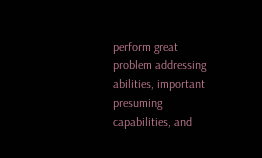perform great problem addressing abilities, important presuming capabilities, and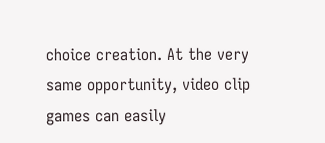choice creation. At the very same opportunity, video clip games can easily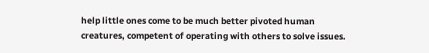help little ones come to be much better pivoted human creatures, competent of operating with others to solve issues.